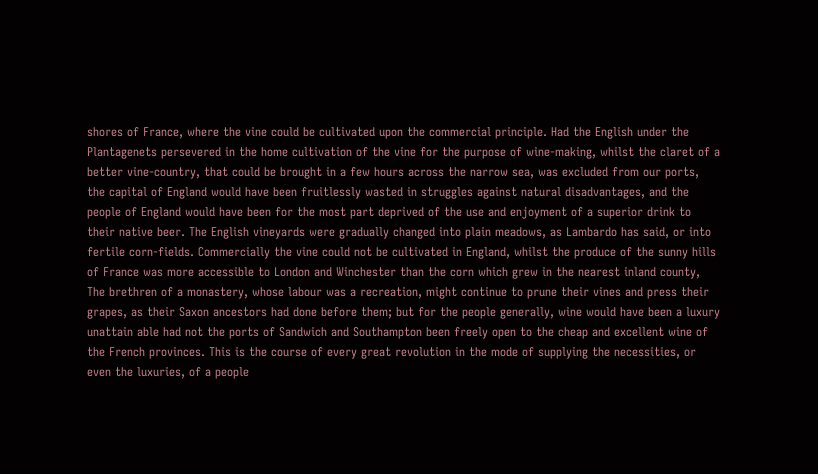shores of France, where the vine could be cultivated upon the commercial principle. Had the English under the Plantagenets persevered in the home cultivation of the vine for the purpose of wine-making, whilst the claret of a better vine-country, that could be brought in a few hours across the narrow sea, was excluded from our ports, the capital of England would have been fruitlessly wasted in struggles against natural disadvantages, and the people of England would have been for the most part deprived of the use and enjoyment of a superior drink to their native beer. The English vineyards were gradually changed into plain meadows, as Lambardo has said, or into fertile corn-fields. Commercially the vine could not be cultivated in England, whilst the produce of the sunny hills of France was more accessible to London and Winchester than the corn which grew in the nearest inland county, The brethren of a monastery, whose labour was a recreation, might continue to prune their vines and press their grapes, as their Saxon ancestors had done before them; but for the people generally, wine would have been a luxury unattain able had not the ports of Sandwich and Southampton been freely open to the cheap and excellent wine of the French provinces. This is the course of every great revolution in the mode of supplying the necessities, or even the luxuries, of a people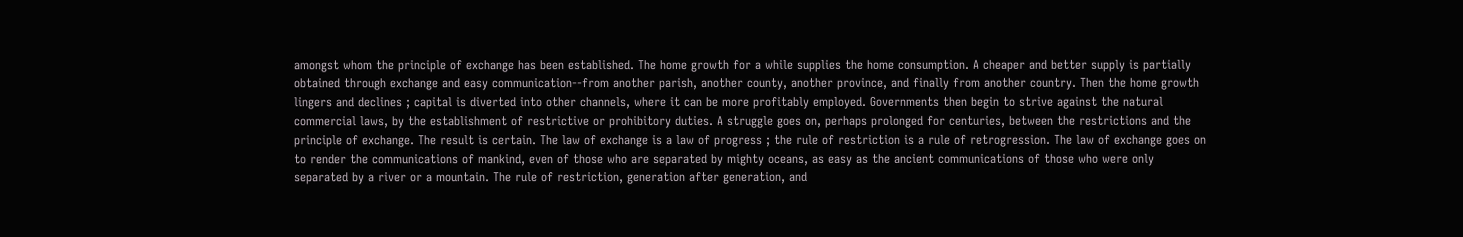amongst whom the principle of exchange has been established. The home growth for a while supplies the home consumption. A cheaper and better supply is partially obtained through exchange and easy communication--from another parish, another county, another province, and finally from another country. Then the home growth lingers and declines ; capital is diverted into other channels, where it can be more profitably employed. Governments then begin to strive against the natural commercial laws, by the establishment of restrictive or prohibitory duties. A struggle goes on, perhaps prolonged for centuries, between the restrictions and the principle of exchange. The result is certain. The law of exchange is a law of progress ; the rule of restriction is a rule of retrogression. The law of exchange goes on to render the communications of mankind, even of those who are separated by mighty oceans, as easy as the ancient communications of those who were only separated by a river or a mountain. The rule of restriction, generation after generation, and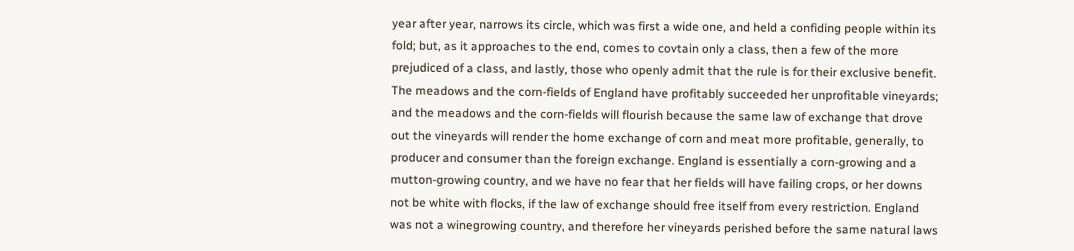year after year, narrows its circle, which was first a wide one, and held a confiding people within its fold; but, as it approaches to the end, comes to covtain only a class, then a few of the more prejudiced of a class, and lastly, those who openly admit that the rule is for their exclusive benefit. The meadows and the corn-fields of England have profitably succeeded her unprofitable vineyards; and the meadows and the corn-fields will flourish because the same law of exchange that drove out the vineyards will render the home exchange of corn and meat more profitable, generally, to producer and consumer than the foreign exchange. England is essentially a corn-growing and a mutton-growing country, and we have no fear that her fields will have failing crops, or her downs not be white with flocks, if the law of exchange should free itself from every restriction. England was not a winegrowing country, and therefore her vineyards perished before the same natural laws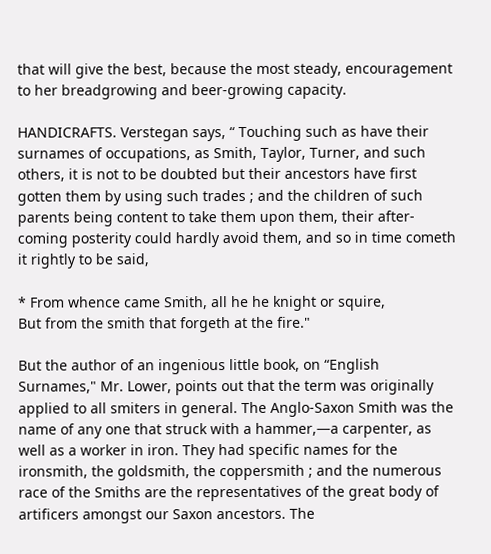that will give the best, because the most steady, encouragement to her breadgrowing and beer-growing capacity.

HANDICRAFTS. Verstegan says, “ Touching such as have their surnames of occupations, as Smith, Taylor, Turner, and such others, it is not to be doubted but their ancestors have first gotten them by using such trades ; and the children of such parents being content to take them upon them, their after-coming posterity could hardly avoid them, and so in time cometh it rightly to be said,

* From whence came Smith, all he he knight or squire,
But from the smith that forgeth at the fire."

But the author of an ingenious little book, on “English Surnames," Mr. Lower, points out that the term was originally applied to all smiters in general. The Anglo-Saxon Smith was the name of any one that struck with a hammer,—a carpenter, as well as a worker in iron. They had specific names for the ironsmith, the goldsmith, the coppersmith ; and the numerous race of the Smiths are the representatives of the great body of artificers amongst our Saxon ancestors. The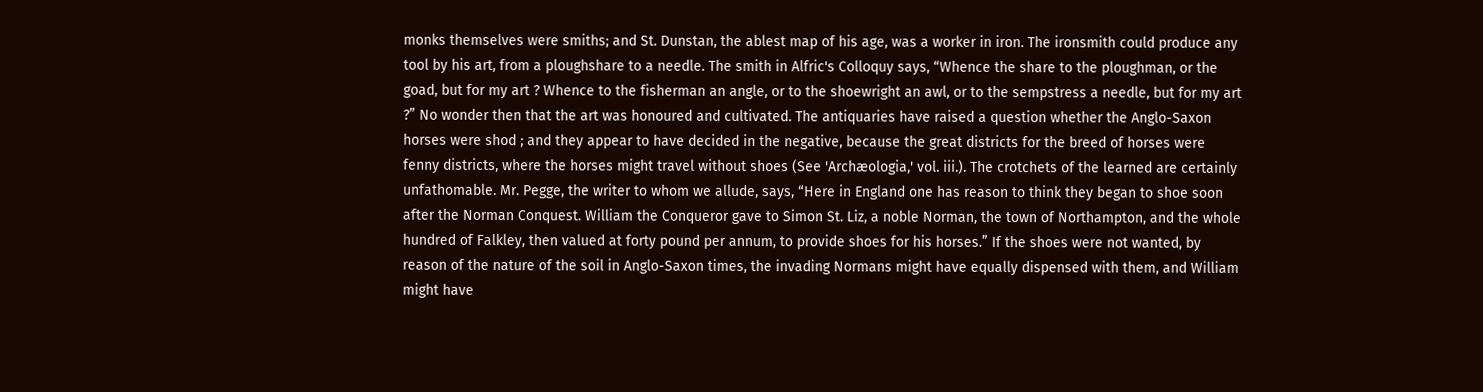monks themselves were smiths; and St. Dunstan, the ablest map of his age, was a worker in iron. The ironsmith could produce any tool by his art, from a ploughshare to a needle. The smith in Alfric's Colloquy says, “Whence the share to the ploughman, or the goad, but for my art ? Whence to the fisherman an angle, or to the shoewright an awl, or to the sempstress a needle, but for my art ?” No wonder then that the art was honoured and cultivated. The antiquaries have raised a question whether the Anglo-Saxon horses were shod ; and they appear to have decided in the negative, because the great districts for the breed of horses were fenny districts, where the horses might travel without shoes (See 'Archæologia,' vol. iii.). The crotchets of the learned are certainly unfathomable. Mr. Pegge, the writer to whom we allude, says, “Here in England one has reason to think they began to shoe soon after the Norman Conquest. William the Conqueror gave to Simon St. Liz, a noble Norman, the town of Northampton, and the whole hundred of Falkley, then valued at forty pound per annum, to provide shoes for his horses.” If the shoes were not wanted, by reason of the nature of the soil in Anglo-Saxon times, the invading Normans might have equally dispensed with them, and William might have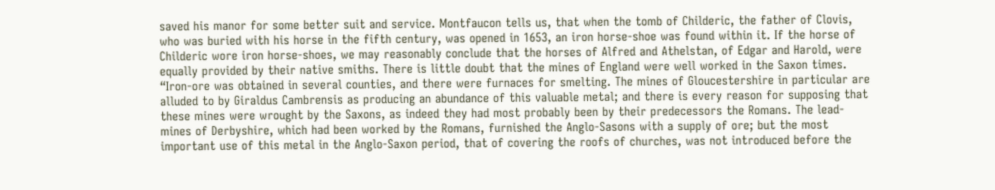saved his manor for some better suit and service. Montfaucon tells us, that when the tomb of Childeric, the father of Clovis, who was buried with his horse in the fifth century, was opened in 1653, an iron horse-shoe was found within it. If the horse of Childeric wore iron horse-shoes, we may reasonably conclude that the horses of Alfred and Athelstan, of Edgar and Harold, were equally provided by their native smiths. There is little doubt that the mines of England were well worked in the Saxon times. “Iron-ore was obtained in several counties, and there were furnaces for smelting. The mines of Gloucestershire in particular are alluded to by Giraldus Cambrensis as producing an abundance of this valuable metal; and there is every reason for supposing that these mines were wrought by the Saxons, as indeed they had most probably been by their predecessors the Romans. The lead-mines of Derbyshire, which had been worked by the Romans, furnished the Anglo-Sasons with a supply of ore; but the most important use of this metal in the Anglo-Saxon period, that of covering the roofs of churches, was not introduced before the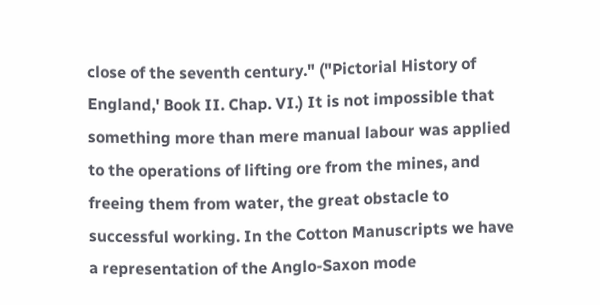close of the seventh century." ("Pictorial History of England,' Book II. Chap. VI.) It is not impossible that something more than mere manual labour was applied to the operations of lifting ore from the mines, and freeing them from water, the great obstacle to successful working. In the Cotton Manuscripts we have a representation of the Anglo-Saxon mode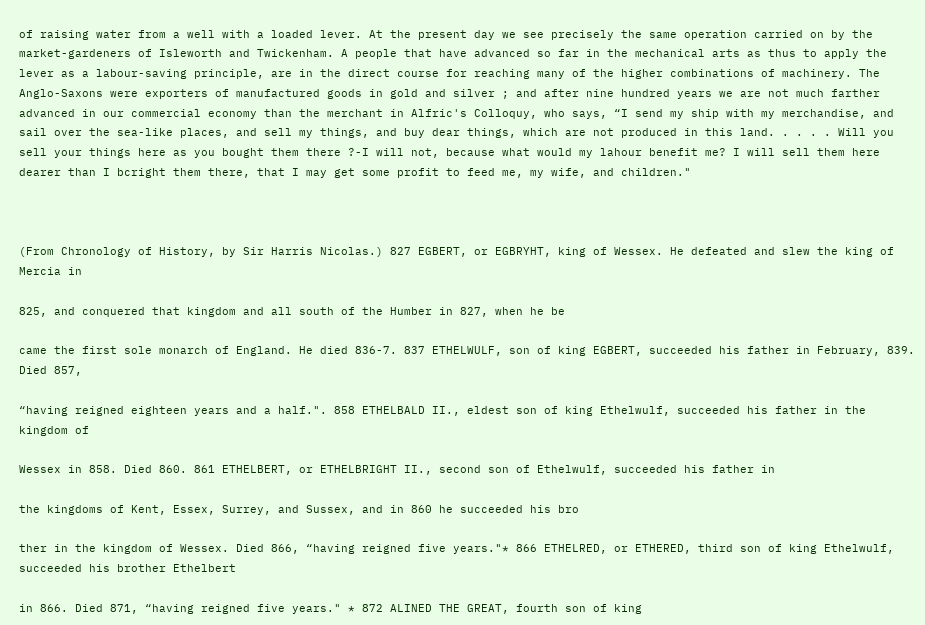of raising water from a well with a loaded lever. At the present day we see precisely the same operation carried on by the market-gardeners of Isleworth and Twickenham. A people that have advanced so far in the mechanical arts as thus to apply the lever as a labour-saving principle, are in the direct course for reaching many of the higher combinations of machinery. The Anglo-Saxons were exporters of manufactured goods in gold and silver ; and after nine hundred years we are not much farther advanced in our commercial economy than the merchant in Alfric's Colloquy, who says, “I send my ship with my merchandise, and sail over the sea-like places, and sell my things, and buy dear things, which are not produced in this land. . . . . Will you sell your things here as you bought them there ?-I will not, because what would my lahour benefit me? I will sell them here dearer than I bcright them there, that I may get some profit to feed me, my wife, and children."



(From Chronology of History, by Sir Harris Nicolas.) 827 EGBERT, or EGBRYHT, king of Wessex. He defeated and slew the king of Mercia in

825, and conquered that kingdom and all south of the Humber in 827, when he be

came the first sole monarch of England. He died 836-7. 837 ETHELWULF, son of king EGBERT, succeeded his father in February, 839. Died 857,

“having reigned eighteen years and a half.". 858 ETHELBALD II., eldest son of king Ethelwulf, succeeded his father in the kingdom of

Wessex in 858. Died 860. 861 ETHELBERT, or ETHELBRIGHT II., second son of Ethelwulf, succeeded his father in

the kingdoms of Kent, Essex, Surrey, and Sussex, and in 860 he succeeded his bro

ther in the kingdom of Wessex. Died 866, “having reigned five years."* 866 ETHELRED, or ETHERED, third son of king Ethelwulf, succeeded his brother Ethelbert

in 866. Died 871, “having reigned five years." * 872 ALINED THE GREAT, fourth son of king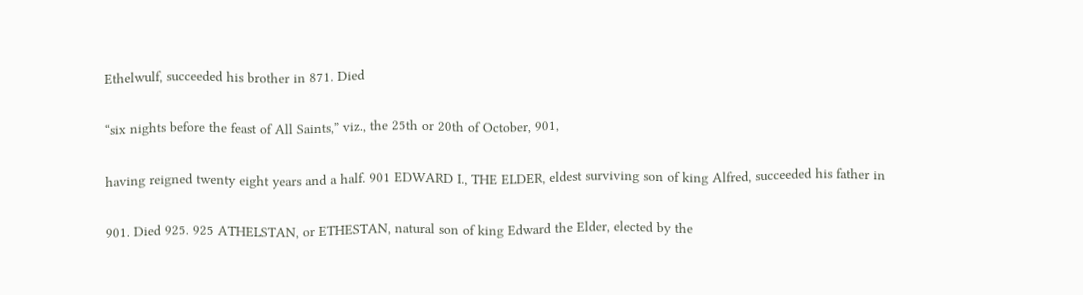Ethelwulf, succeeded his brother in 871. Died

“six nights before the feast of All Saints,” viz., the 25th or 20th of October, 901,

having reigned twenty eight years and a half. 901 EDWARD I., THE ELDER, eldest surviving son of king Alfred, succeeded his father in

901. Died 925. 925 ATHELSTAN, or ETHESTAN, natural son of king Edward the Elder, elected by the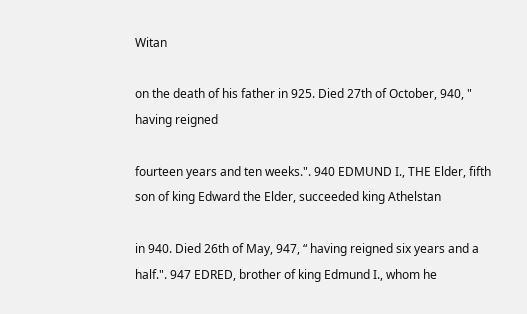Witan

on the death of his father in 925. Died 27th of October, 940, " having reigned

fourteen years and ten weeks.". 940 EDMUND I., THE Elder, fifth son of king Edward the Elder, succeeded king Athelstan

in 940. Died 26th of May, 947, “ having reigned six years and a half.". 947 EDRED, brother of king Edmund I., whom he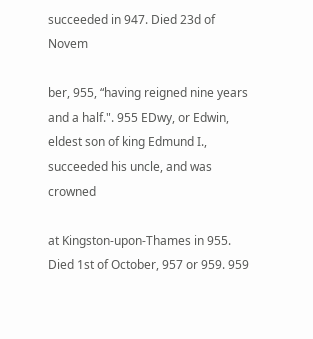succeeded in 947. Died 23d of Novem

ber, 955, “having reigned nine years and a half.". 955 EDwy, or Edwin, eldest son of king Edmund I., succeeded his uncle, and was crowned

at Kingston-upon-Thames in 955. Died 1st of October, 957 or 959. 959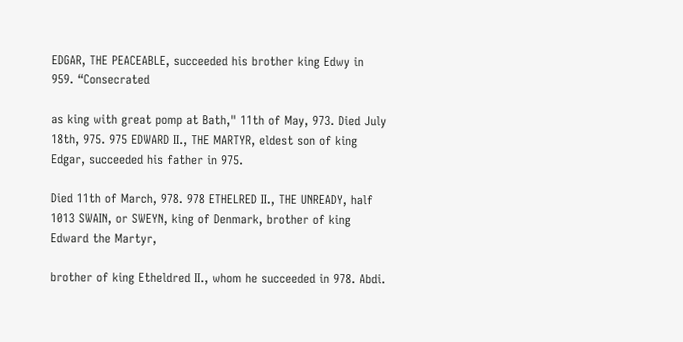EDGAR, THE PEACEABLE, succeeded his brother king Edwy in 959. “Consecrated

as king with great pomp at Bath," 11th of May, 973. Died July 18th, 975. 975 EDWARD II., THE MARTYR, eldest son of king Edgar, succeeded his father in 975.

Died 11th of March, 978. 978 ETHELRED II., THE UNREADY, half 1013 SWAIN, or SWEYN, king of Denmark, brother of king Edward the Martyr,

brother of king Etheldred II., whom he succeeded in 978. Abdi.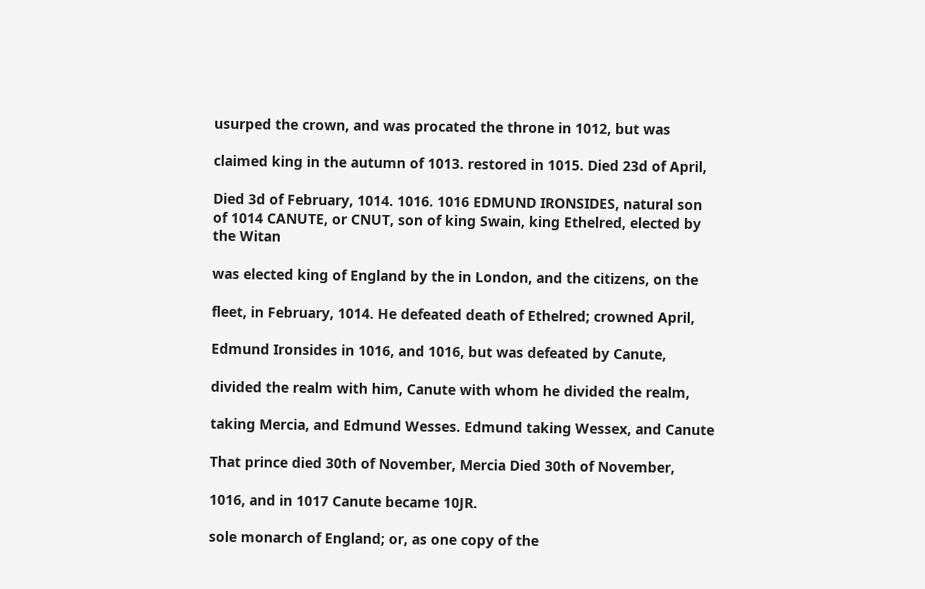usurped the crown, and was procated the throne in 1012, but was

claimed king in the autumn of 1013. restored in 1015. Died 23d of April,

Died 3d of February, 1014. 1016. 1016 EDMUND IRONSIDES, natural son of 1014 CANUTE, or CNUT, son of king Swain, king Ethelred, elected by the Witan

was elected king of England by the in London, and the citizens, on the

fleet, in February, 1014. He defeated death of Ethelred; crowned April,

Edmund Ironsides in 1016, and 1016, but was defeated by Canute,

divided the realm with him, Canute with whom he divided the realm,

taking Mercia, and Edmund Wesses. Edmund taking Wessex, and Canute

That prince died 30th of November, Mercia Died 30th of November,

1016, and in 1017 Canute became 10JR.

sole monarch of England; or, as one copy of the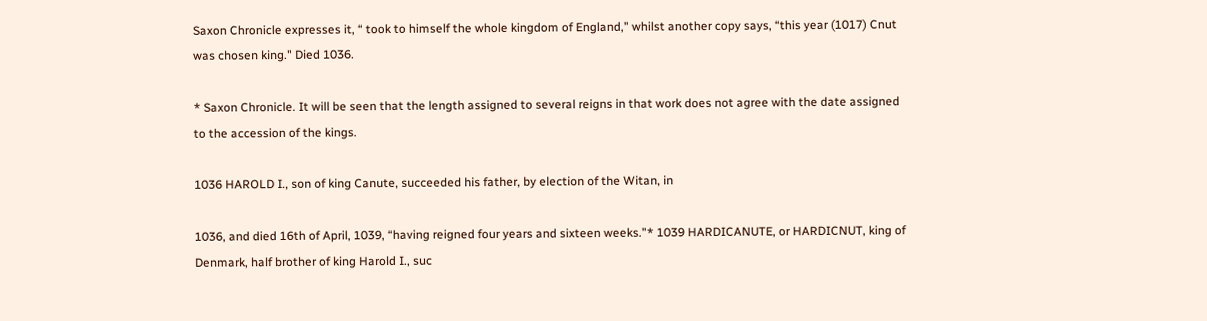Saxon Chronicle expresses it, “ took to himself the whole kingdom of England," whilst another copy says, “this year (1017) Cnut was chosen king." Died 1036.

* Saxon Chronicle. It will be seen that the length assigned to several reigns in that work does not agree with the date assigned to the accession of the kings.

1036 HAROLD I., son of king Canute, succeeded his father, by election of the Witan, in

1036, and died 16th of April, 1039, “having reigned four years and sixteen weeks."* 1039 HARDICANUTE, or HARDICNUT, king of Denmark, half brother of king Harold I., suc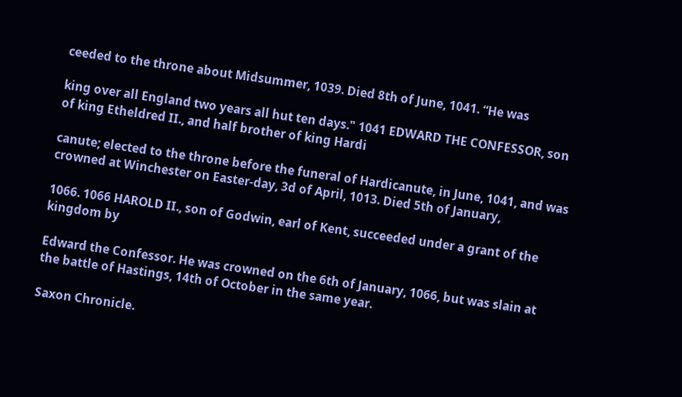ceeded to the throne about Midsummer, 1039. Died 8th of June, 1041. “He was

king over all England two years all hut ten days." 1041 EDWARD THE CONFESSOR, son of king Etheldred II., and half brother of king Hardi

canute; elected to the throne before the funeral of Hardicanute, in June, 1041, and was crowned at Winchester on Easter-day, 3d of April, 1013. Died 5th of January,

1066. 1066 HAROLD II., son of Godwin, earl of Kent, succeeded under a grant of the kingdom by

Edward the Confessor. He was crowned on the 6th of January, 1066, but was slain at the battle of Hastings, 14th of October in the same year.

Saxon Chronicle.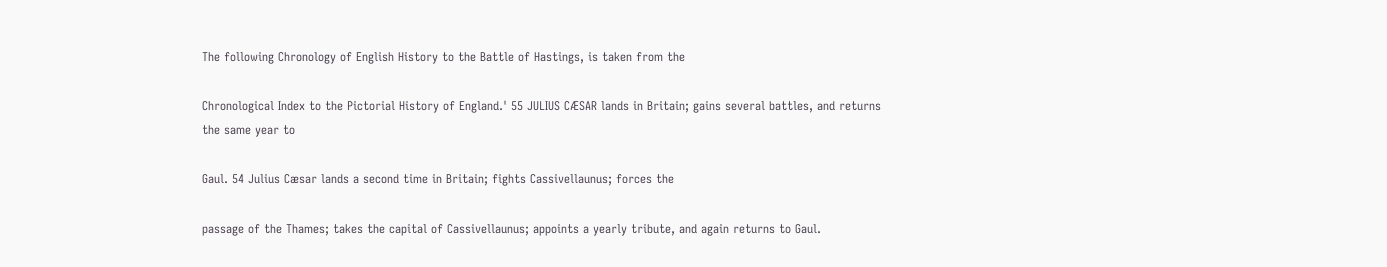The following Chronology of English History to the Battle of Hastings, is taken from the

Chronological Index to the Pictorial History of England.' 55 JULIUS CÆSAR lands in Britain; gains several battles, and returns the same year to

Gaul. 54 Julius Cæsar lands a second time in Britain; fights Cassivellaunus; forces the

passage of the Thames; takes the capital of Cassivellaunus; appoints a yearly tribute, and again returns to Gaul.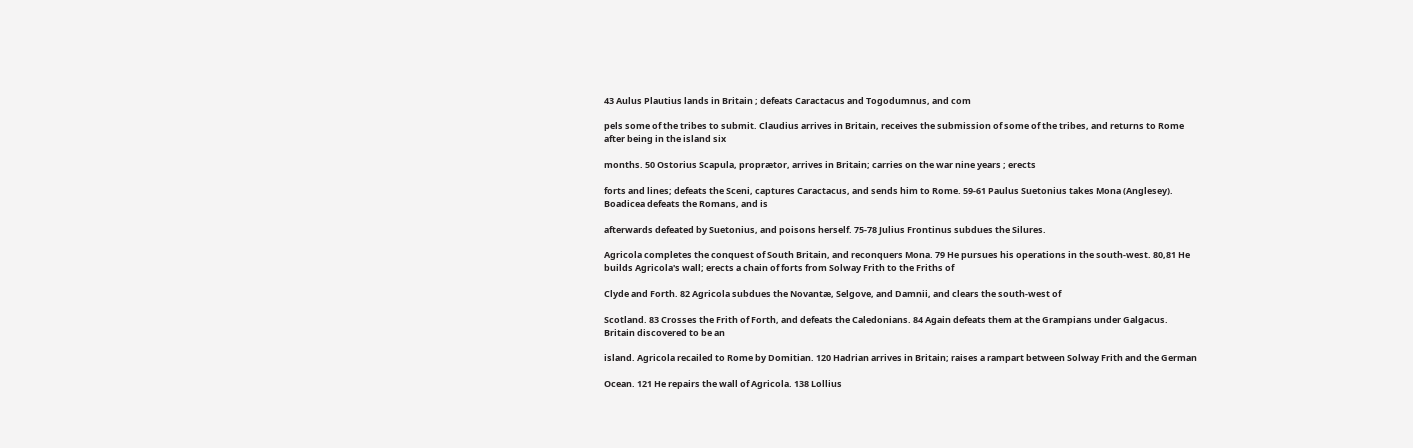43 Aulus Plautius lands in Britain ; defeats Caractacus and Togodumnus, and com

pels some of the tribes to submit. Claudius arrives in Britain, receives the submission of some of the tribes, and returns to Rome after being in the island six

months. 50 Ostorius Scapula, proprætor, arrives in Britain; carries on the war nine years ; erects

forts and lines; defeats the Sceni, captures Caractacus, and sends him to Rome. 59-61 Paulus Suetonius takes Mona (Anglesey). Boadicea defeats the Romans, and is

afterwards defeated by Suetonius, and poisons herself. 75-78 Julius Frontinus subdues the Silures.

Agricola completes the conquest of South Britain, and reconquers Mona. 79 He pursues his operations in the south-west. 80,81 He builds Agricola's wall; erects a chain of forts from Solway Frith to the Friths of

Clyde and Forth. 82 Agricola subdues the Novantæ, Selgove, and Damnii, and clears the south-west of

Scotland. 83 Crosses the Frith of Forth, and defeats the Caledonians. 84 Again defeats them at the Grampians under Galgacus. Britain discovered to be an

island. Agricola recailed to Rome by Domitian. 120 Hadrian arrives in Britain; raises a rampart between Solway Frith and the German

Ocean. 121 He repairs the wall of Agricola. 138 Lollius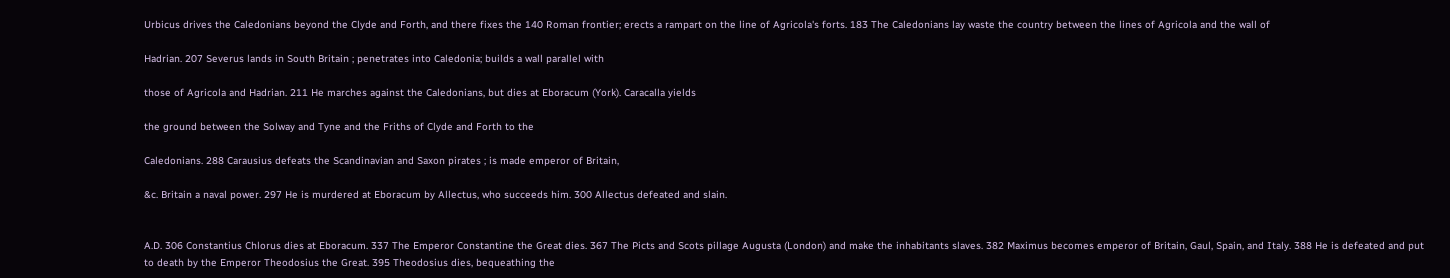Urbicus drives the Caledonians beyond the Clyde and Forth, and there fixes the 140 Roman frontier; erects a rampart on the line of Agricola's forts. 183 The Caledonians lay waste the country between the lines of Agricola and the wall of

Hadrian. 207 Severus lands in South Britain ; penetrates into Caledonia; builds a wall parallel with

those of Agricola and Hadrian. 211 He marches against the Caledonians, but dies at Eboracum (York). Caracalla yields

the ground between the Solway and Tyne and the Friths of Clyde and Forth to the

Caledonians. 288 Carausius defeats the Scandinavian and Saxon pirates ; is made emperor of Britain,

&c. Britain a naval power. 297 He is murdered at Eboracum by Allectus, who succeeds him. 300 Allectus defeated and slain.


A.D. 306 Constantius Chlorus dies at Eboracum. 337 The Emperor Constantine the Great dies. 367 The Picts and Scots pillage Augusta (London) and make the inhabitants slaves. 382 Maximus becomes emperor of Britain, Gaul, Spain, and Italy. 388 He is defeated and put to death by the Emperor Theodosius the Great. 395 Theodosius dies, bequeathing the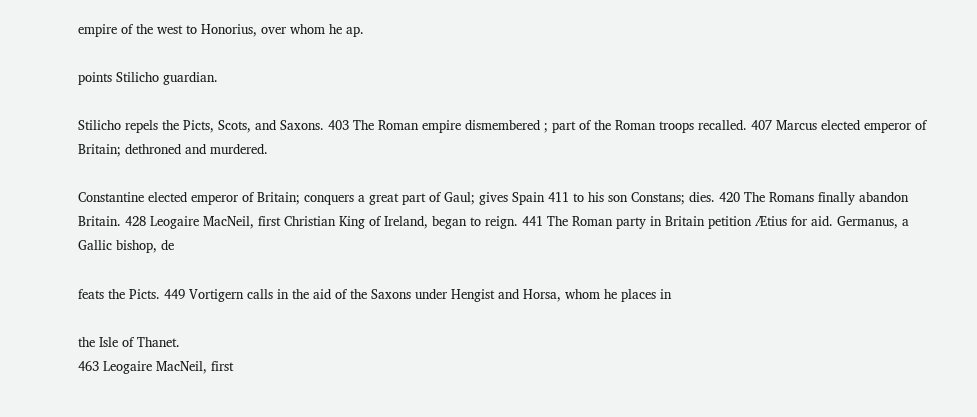empire of the west to Honorius, over whom he ap.

points Stilicho guardian.

Stilicho repels the Picts, Scots, and Saxons. 403 The Roman empire dismembered ; part of the Roman troops recalled. 407 Marcus elected emperor of Britain; dethroned and murdered.

Constantine elected emperor of Britain; conquers a great part of Gaul; gives Spain 411 to his son Constans; dies. 420 The Romans finally abandon Britain. 428 Leogaire MacNeil, first Christian King of Ireland, began to reign. 441 The Roman party in Britain petition Ætius for aid. Germanus, a Gallic bishop, de

feats the Picts. 449 Vortigern calls in the aid of the Saxons under Hengist and Horsa, whom he places in

the Isle of Thanet.
463 Leogaire MacNeil, first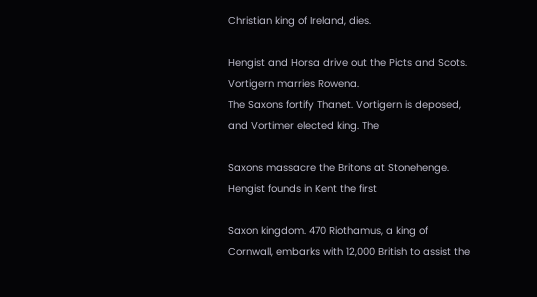Christian king of Ireland, dies.

Hengist and Horsa drive out the Picts and Scots. Vortigern marries Rowena.
The Saxons fortify Thanet. Vortigern is deposed, and Vortimer elected king. The

Saxons massacre the Britons at Stonehenge. Hengist founds in Kent the first

Saxon kingdom. 470 Riothamus, a king of Cornwall, embarks with 12,000 British to assist the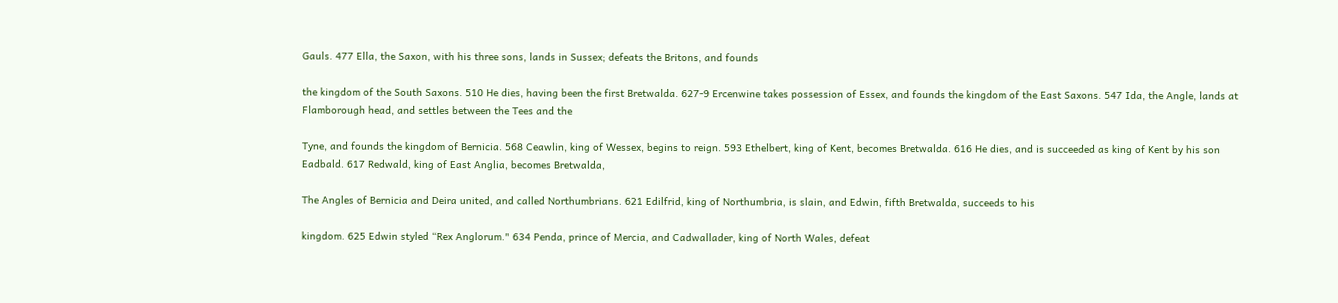Gauls. 477 Ella, the Saxon, with his three sons, lands in Sussex; defeats the Britons, and founds

the kingdom of the South Saxons. 510 He dies, having been the first Bretwalda. 627-9 Ercenwine takes possession of Essex, and founds the kingdom of the East Saxons. 547 Ida, the Angle, lands at Flamborough head, and settles between the Tees and the

Tyne, and founds the kingdom of Bernicia. 568 Ceawlin, king of Wessex, begins to reign. 593 Ethelbert, king of Kent, becomes Bretwalda. 616 He dies, and is succeeded as king of Kent by his son Eadbald. 617 Redwald, king of East Anglia, becomes Bretwalda,

The Angles of Bernicia and Deira united, and called Northumbrians. 621 Edilfrid, king of Northumbria, is slain, and Edwin, fifth Bretwalda, succeeds to his

kingdom. 625 Edwin styled “Rex Anglorum." 634 Penda, prince of Mercia, and Cadwallader, king of North Wales, defeat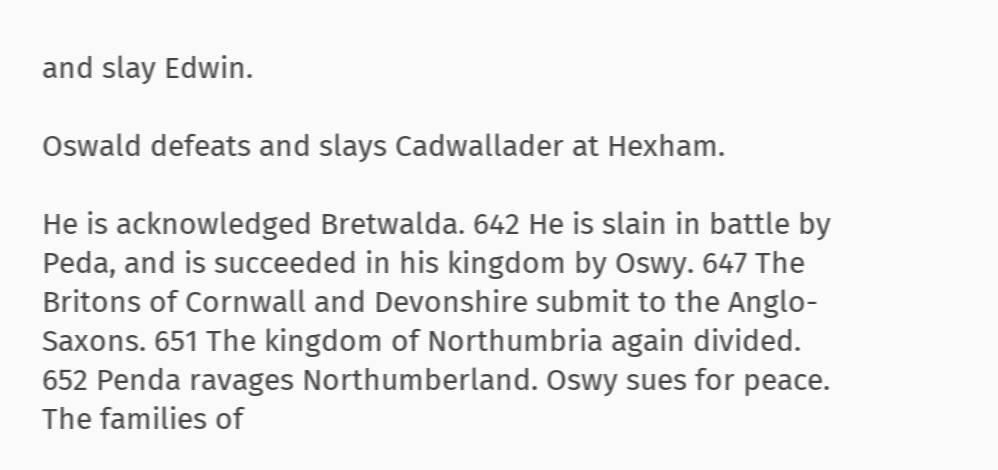and slay Edwin.

Oswald defeats and slays Cadwallader at Hexham.

He is acknowledged Bretwalda. 642 He is slain in battle by Peda, and is succeeded in his kingdom by Oswy. 647 The Britons of Cornwall and Devonshire submit to the Anglo-Saxons. 651 The kingdom of Northumbria again divided. 652 Penda ravages Northumberland. Oswy sues for peace. The families of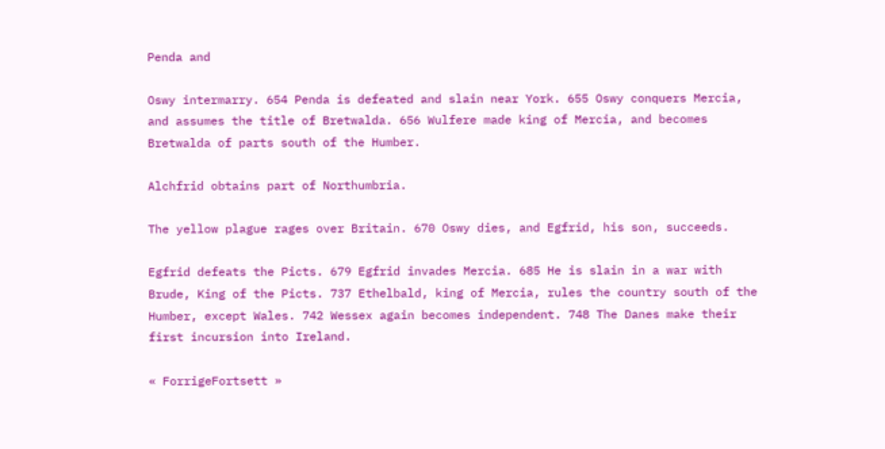Penda and

Oswy intermarry. 654 Penda is defeated and slain near York. 655 Oswy conquers Mercia, and assumes the title of Bretwalda. 656 Wulfere made king of Mercia, and becomes Bretwalda of parts south of the Humber.

Alchfrid obtains part of Northumbria.

The yellow plague rages over Britain. 670 Oswy dies, and Egfrid, his son, succeeds.

Egfrid defeats the Picts. 679 Egfrid invades Mercia. 685 He is slain in a war with Brude, King of the Picts. 737 Ethelbald, king of Mercia, rules the country south of the Humber, except Wales. 742 Wessex again becomes independent. 748 The Danes make their first incursion into Ireland.

« ForrigeFortsett »